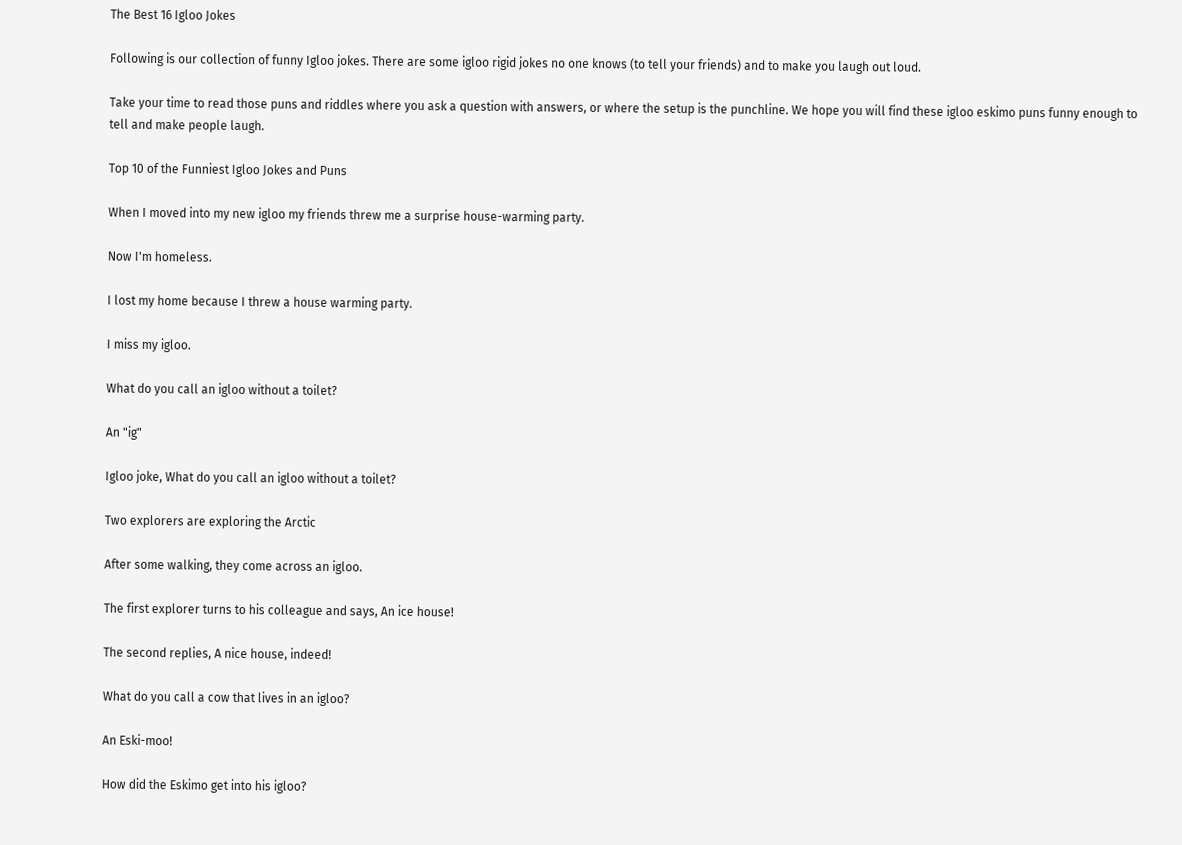The Best 16 Igloo Jokes

Following is our collection of funny Igloo jokes. There are some igloo rigid jokes no one knows (to tell your friends) and to make you laugh out loud.

Take your time to read those puns and riddles where you ask a question with answers, or where the setup is the punchline. We hope you will find these igloo eskimo puns funny enough to tell and make people laugh.

Top 10 of the Funniest Igloo Jokes and Puns

When I moved into my new igloo my friends threw me a surprise house-warming party.

Now I'm homeless.

I lost my home because I threw a house warming party.

I miss my igloo.

What do you call an igloo without a toilet?

An "ig"

Igloo joke, What do you call an igloo without a toilet?

Two explorers are exploring the Arctic

After some walking, they come across an igloo.

The first explorer turns to his colleague and says, An ice house!

The second replies, A nice house, indeed!

What do you call a cow that lives in an igloo?

An Eski-moo!

How did the Eskimo get into his igloo?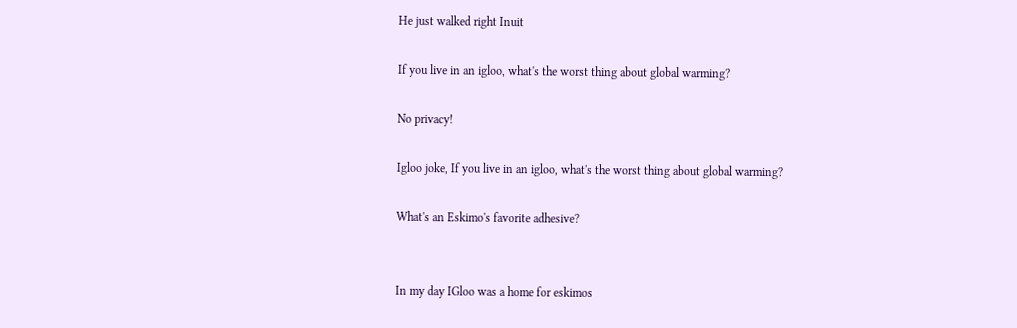He just walked right Inuit

If you live in an igloo, what's the worst thing about global warming?

No privacy!

Igloo joke, If you live in an igloo, what's the worst thing about global warming?

What's an Eskimo's favorite adhesive?


In my day IGloo was a home for eskimos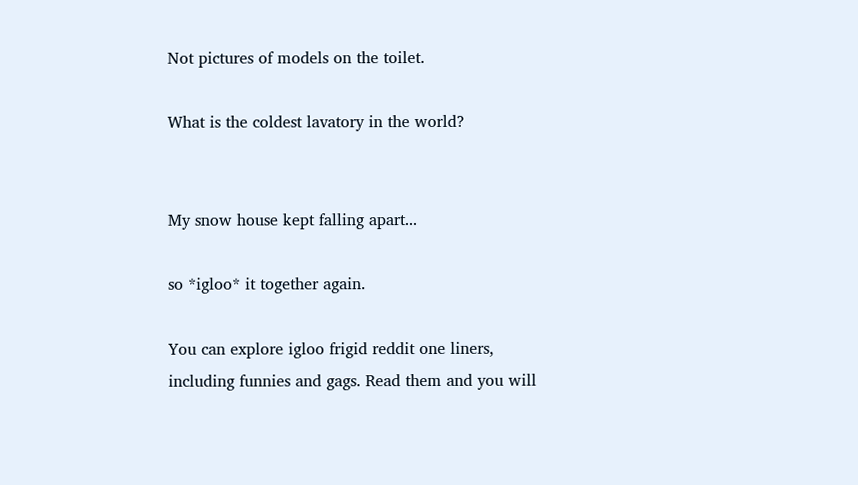Not pictures of models on the toilet.

What is the coldest lavatory in the world?


My snow house kept falling apart...

so *igloo* it together again.

You can explore igloo frigid reddit one liners, including funnies and gags. Read them and you will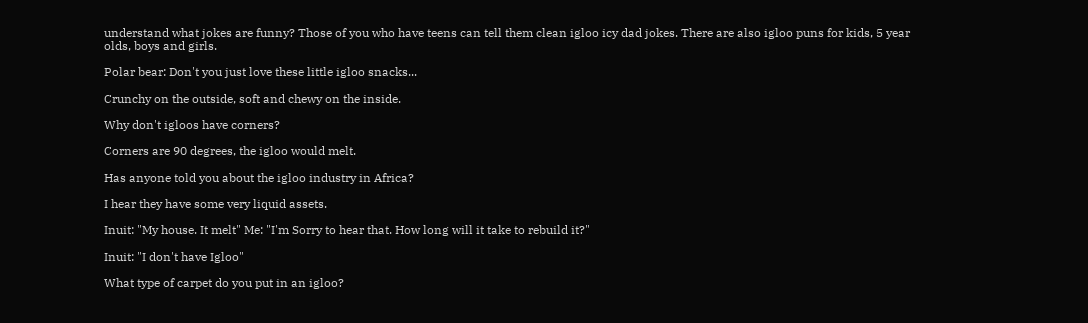understand what jokes are funny? Those of you who have teens can tell them clean igloo icy dad jokes. There are also igloo puns for kids, 5 year olds, boys and girls.

Polar bear: Don't you just love these little igloo snacks...

Crunchy on the outside, soft and chewy on the inside.

Why don't igloos have corners?

Corners are 90 degrees, the igloo would melt.

Has anyone told you about the igloo industry in Africa?

I hear they have some very liquid assets.

Inuit: "My house. It melt" Me: "I'm Sorry to hear that. How long will it take to rebuild it?"

Inuit: "I don't have Igloo"

What type of carpet do you put in an igloo?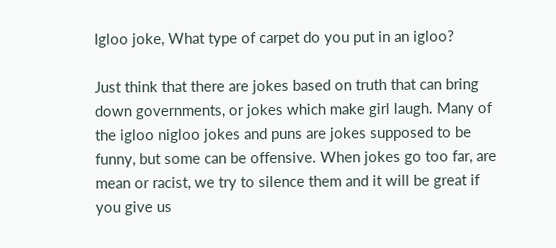Igloo joke, What type of carpet do you put in an igloo?

Just think that there are jokes based on truth that can bring down governments, or jokes which make girl laugh. Many of the igloo nigloo jokes and puns are jokes supposed to be funny, but some can be offensive. When jokes go too far, are mean or racist, we try to silence them and it will be great if you give us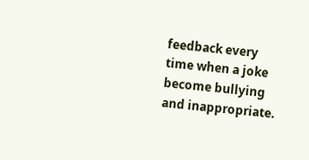feedback every time when a joke become bullying and inappropriate.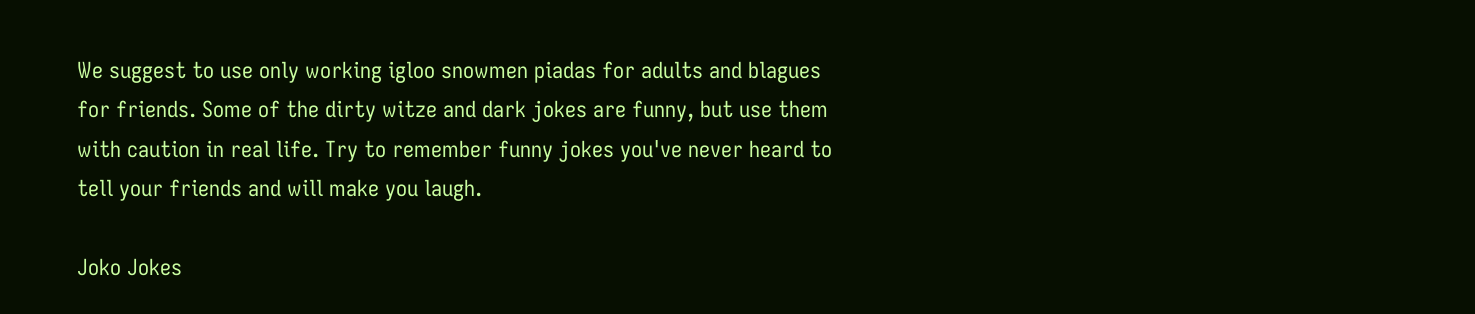We suggest to use only working igloo snowmen piadas for adults and blagues for friends. Some of the dirty witze and dark jokes are funny, but use them with caution in real life. Try to remember funny jokes you've never heard to tell your friends and will make you laugh.

Joko Jokes